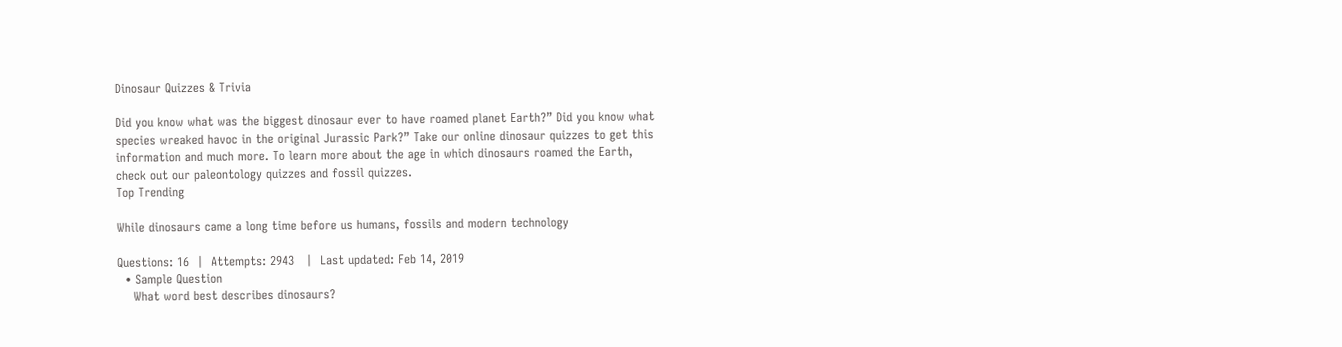Dinosaur Quizzes & Trivia

Did you know what was the biggest dinosaur ever to have roamed planet Earth?” Did you know what species wreaked havoc in the original Jurassic Park?” Take our online dinosaur quizzes to get this information and much more. To learn more about the age in which dinosaurs roamed the Earth, check out our paleontology quizzes and fossil quizzes.
Top Trending

While dinosaurs came a long time before us humans, fossils and modern technology

Questions: 16  |  Attempts: 2943   |  Last updated: Feb 14, 2019
  • Sample Question
    What word best describes dinosaurs?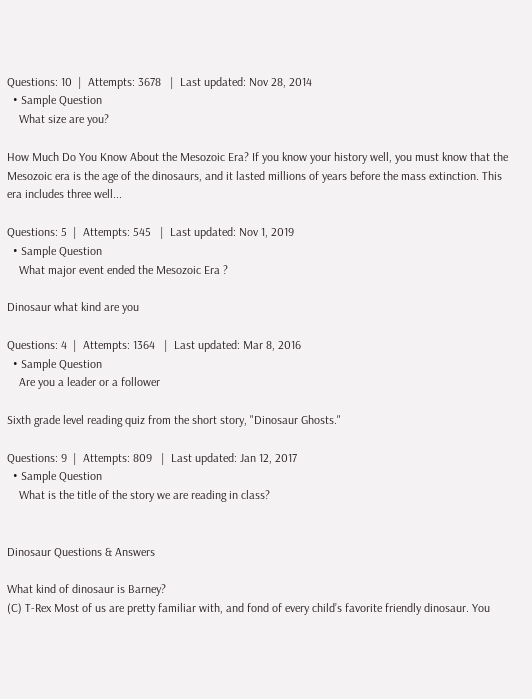Questions: 10  |  Attempts: 3678   |  Last updated: Nov 28, 2014
  • Sample Question
    What size are you?

How Much Do You Know About the Mesozoic Era? If you know your history well, you must know that the Mesozoic era is the age of the dinosaurs, and it lasted millions of years before the mass extinction. This era includes three well...

Questions: 5  |  Attempts: 545   |  Last updated: Nov 1, 2019
  • Sample Question
    What major event ended the Mesozoic Era ?

Dinosaur what kind are you

Questions: 4  |  Attempts: 1364   |  Last updated: Mar 8, 2016
  • Sample Question
    Are you a leader or a follower

Sixth grade level reading quiz from the short story, "Dinosaur Ghosts."

Questions: 9  |  Attempts: 809   |  Last updated: Jan 12, 2017
  • Sample Question
    What is the title of the story we are reading in class?


Dinosaur Questions & Answers

What kind of dinosaur is Barney?
(C) T-Rex Most of us are pretty familiar with, and fond of every child’s favorite friendly dinosaur. You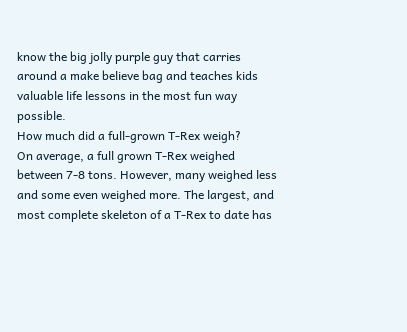know the big jolly purple guy that carries around a make believe bag and teaches kids valuable life lessons in the most fun way possible.
How much did a full-grown T-Rex weigh?
On average, a full grown T-Rex weighed between 7-8 tons. However, many weighed less and some even weighed more. The largest, and most complete skeleton of a T-Rex to date has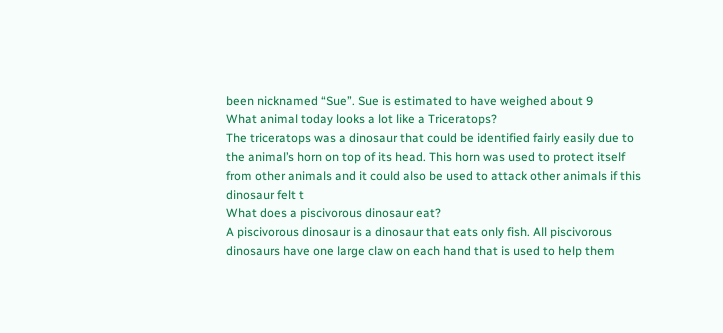been nicknamed “Sue”. Sue is estimated to have weighed about 9
What animal today looks a lot like a Triceratops?
The triceratops was a dinosaur that could be identified fairly easily due to the animal’s horn on top of its head. This horn was used to protect itself from other animals and it could also be used to attack other animals if this dinosaur felt t
What does a piscivorous dinosaur eat?
A piscivorous dinosaur is a dinosaur that eats only fish. All piscivorous dinosaurs have one large claw on each hand that is used to help them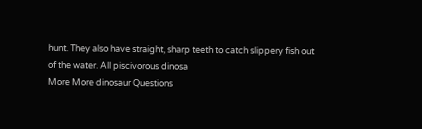hunt. They also have straight, sharp teeth to catch slippery fish out of the water. All piscivorous dinosa
More More dinosaur Questions